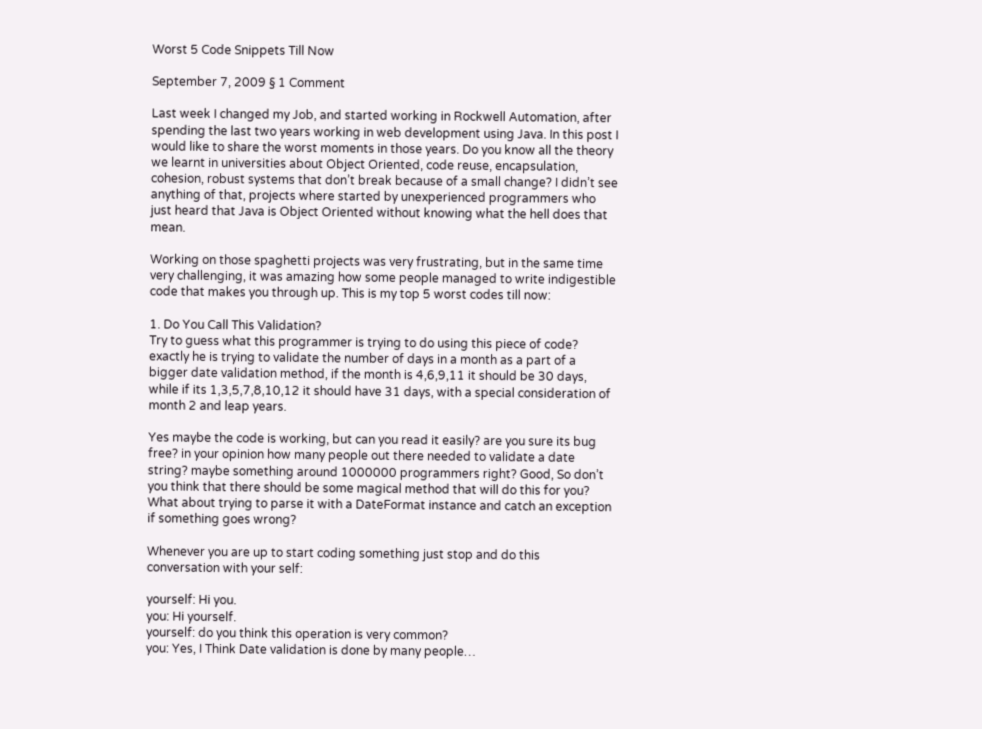Worst 5 Code Snippets Till Now

September 7, 2009 § 1 Comment

Last week I changed my Job, and started working in Rockwell Automation, after spending the last two years working in web development using Java. In this post I would like to share the worst moments in those years. Do you know all the theory we learnt in universities about Object Oriented, code reuse, encapsulation, cohesion, robust systems that don’t break because of a small change? I didn’t see anything of that, projects where started by unexperienced programmers who just heard that Java is Object Oriented without knowing what the hell does that mean.

Working on those spaghetti projects was very frustrating, but in the same time very challenging, it was amazing how some people managed to write indigestible code that makes you through up. This is my top 5 worst codes till now:

1. Do You Call This Validation?
Try to guess what this programmer is trying to do using this piece of code? exactly he is trying to validate the number of days in a month as a part of a bigger date validation method, if the month is 4,6,9,11 it should be 30 days, while if its 1,3,5,7,8,10,12 it should have 31 days, with a special consideration of month 2 and leap years.

Yes maybe the code is working, but can you read it easily? are you sure its bug free? in your opinion how many people out there needed to validate a date string? maybe something around 1000000 programmers right? Good, So don’t you think that there should be some magical method that will do this for you? What about trying to parse it with a DateFormat instance and catch an exception if something goes wrong?

Whenever you are up to start coding something just stop and do this conversation with your self:

yourself: Hi you.
you: Hi yourself.
yourself: do you think this operation is very common?
you: Yes, I Think Date validation is done by many people…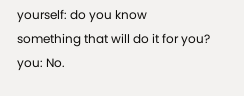yourself: do you know something that will do it for you?
you: No.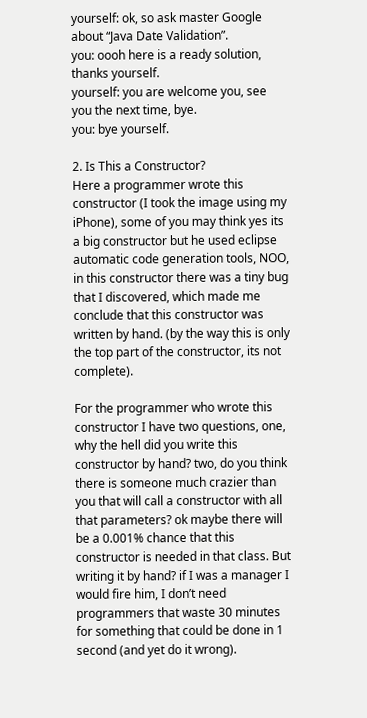yourself: ok, so ask master Google about “Java Date Validation”.
you: oooh here is a ready solution, thanks yourself.
yourself: you are welcome you, see you the next time, bye.
you: bye yourself.

2. Is This a Constructor?
Here a programmer wrote this constructor (I took the image using my iPhone), some of you may think yes its a big constructor but he used eclipse automatic code generation tools, NOO, in this constructor there was a tiny bug that I discovered, which made me conclude that this constructor was written by hand. (by the way this is only the top part of the constructor, its not complete).

For the programmer who wrote this constructor I have two questions, one, why the hell did you write this constructor by hand? two, do you think there is someone much crazier than you that will call a constructor with all that parameters? ok maybe there will be a 0.001% chance that this constructor is needed in that class. But writing it by hand? if I was a manager I would fire him, I don’t need programmers that waste 30 minutes for something that could be done in 1 second (and yet do it wrong).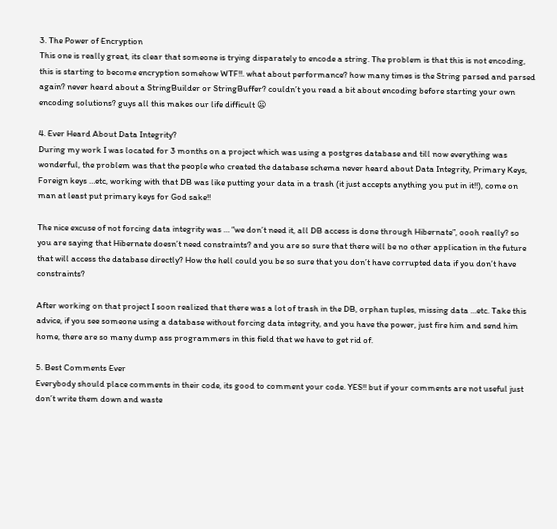3. The Power of Encryption
This one is really great, its clear that someone is trying disparately to encode a string. The problem is that this is not encoding, this is starting to become encryption somehow WTF!!. what about performance? how many times is the String parsed and parsed again? never heard about a StringBuilder or StringBuffer? couldn’t you read a bit about encoding before starting your own encoding solutions? guys all this makes our life difficult 😦

4. Ever Heard About Data Integrity?
During my work I was located for 3 months on a project which was using a postgres database and till now everything was wonderful, the problem was that the people who created the database schema never heard about Data Integrity, Primary Keys, Foreign keys …etc, working with that DB was like putting your data in a trash (it just accepts anything you put in it!!), come on man at least put primary keys for God sake!!

The nice excuse of not forcing data integrity was … “we don’t need it, all DB access is done through Hibernate”, oooh really? so you are saying that Hibernate doesn’t need constraints? and you are so sure that there will be no other application in the future that will access the database directly? How the hell could you be so sure that you don’t have corrupted data if you don’t have constraints?

After working on that project I soon realized that there was a lot of trash in the DB, orphan tuples, missing data …etc. Take this advice, if you see someone using a database without forcing data integrity, and you have the power, just fire him and send him home, there are so many dump ass programmers in this field that we have to get rid of.

5. Best Comments Ever
Everybody should place comments in their code, its good to comment your code. YES!! but if your comments are not useful just don’t write them down and waste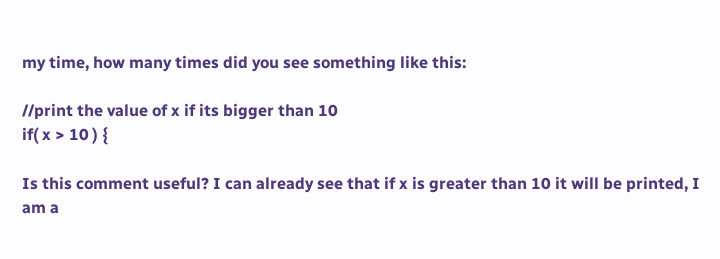my time, how many times did you see something like this:

//print the value of x if its bigger than 10
if( x > 10 ) {

Is this comment useful? I can already see that if x is greater than 10 it will be printed, I am a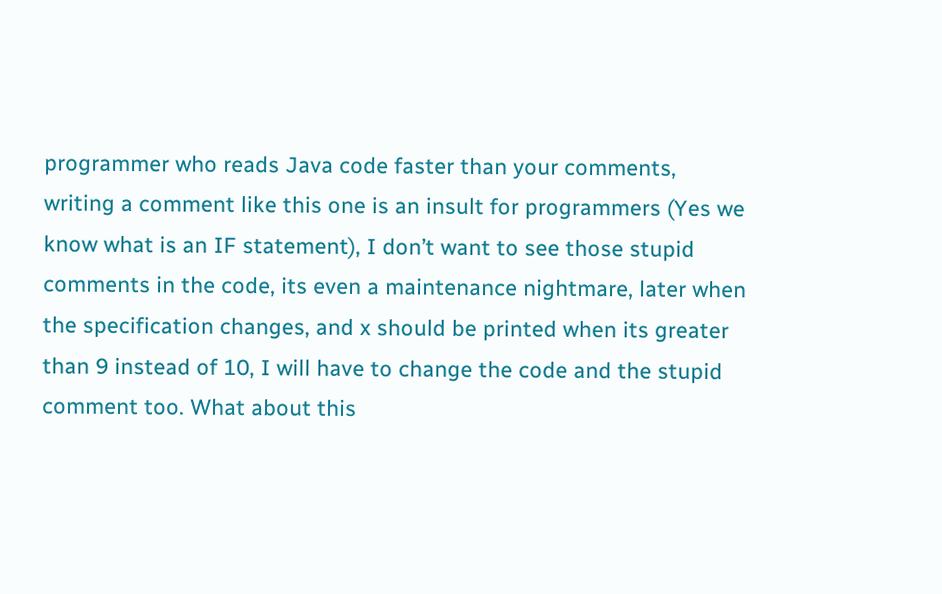programmer who reads Java code faster than your comments, writing a comment like this one is an insult for programmers (Yes we know what is an IF statement), I don’t want to see those stupid comments in the code, its even a maintenance nightmare, later when the specification changes, and x should be printed when its greater than 9 instead of 10, I will have to change the code and the stupid comment too. What about this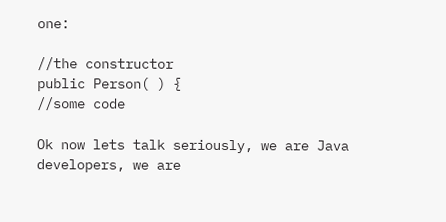one:

//the constructor
public Person( ) {
//some code

Ok now lets talk seriously, we are Java developers, we are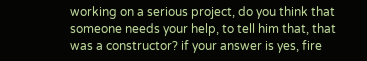working on a serious project, do you think that someone needs your help, to tell him that, that was a constructor? if your answer is yes, fire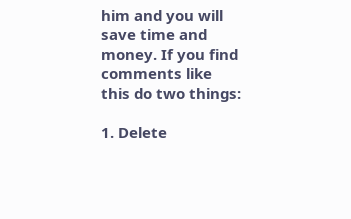him and you will save time and money. If you find comments like this do two things:

1. Delete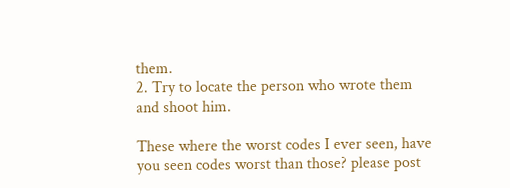them.
2. Try to locate the person who wrote them and shoot him.

These where the worst codes I ever seen, have you seen codes worst than those? please post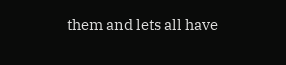them and lets all have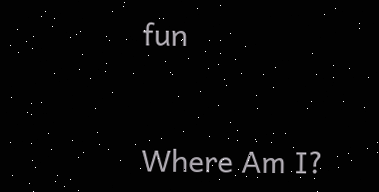fun


Where Am I?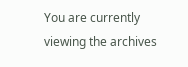You are currently viewing the archives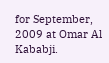for September, 2009 at Omar Al Kababji.